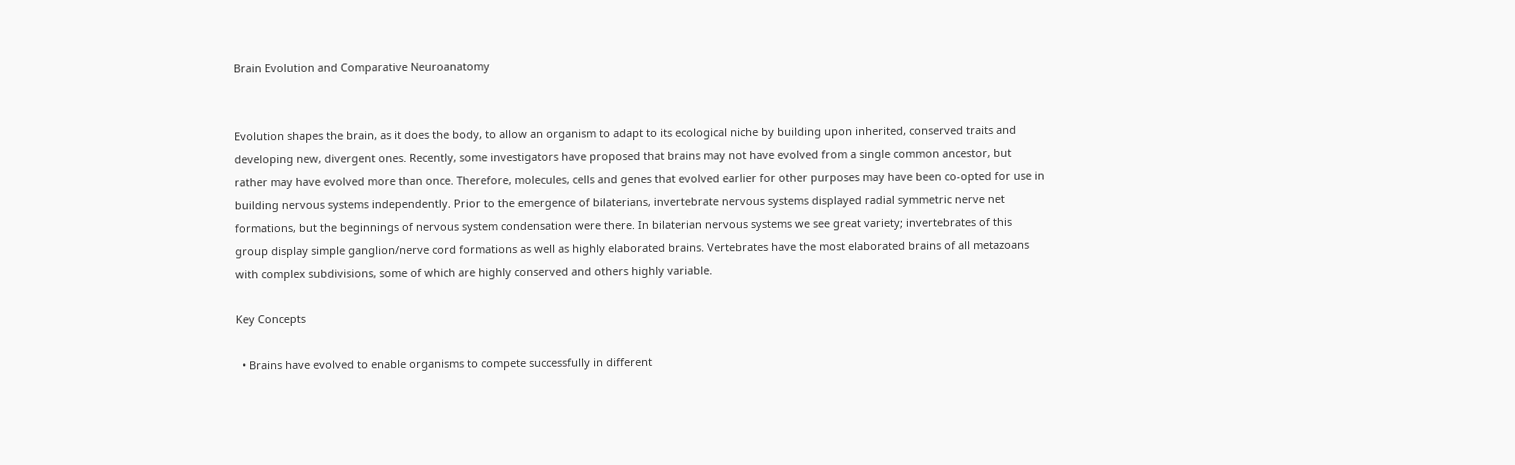Brain Evolution and Comparative Neuroanatomy


Evolution shapes the brain, as it does the body, to allow an organism to adapt to its ecological niche by building upon inherited, conserved traits and developing new, divergent ones. Recently, some investigators have proposed that brains may not have evolved from a single common ancestor, but rather may have evolved more than once. Therefore, molecules, cells and genes that evolved earlier for other purposes may have been co‐opted for use in building nervous systems independently. Prior to the emergence of bilaterians, invertebrate nervous systems displayed radial symmetric nerve net formations, but the beginnings of nervous system condensation were there. In bilaterian nervous systems we see great variety; invertebrates of this group display simple ganglion/nerve cord formations as well as highly elaborated brains. Vertebrates have the most elaborated brains of all metazoans with complex subdivisions, some of which are highly conserved and others highly variable.

Key Concepts

  • Brains have evolved to enable organisms to compete successfully in different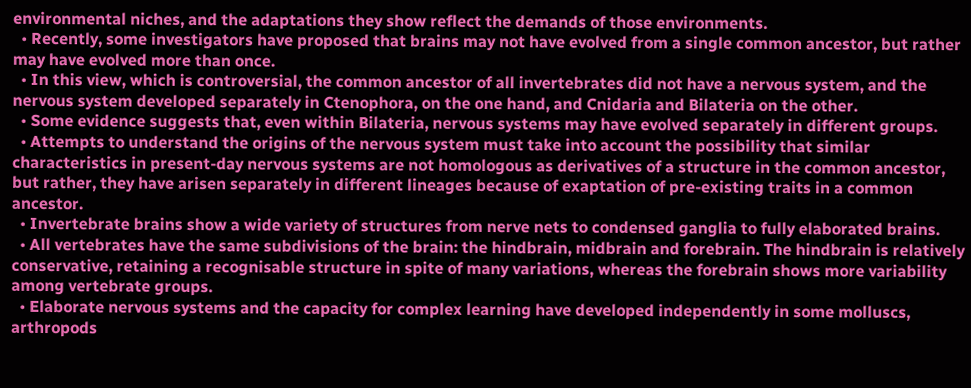environmental niches, and the adaptations they show reflect the demands of those environments.
  • Recently, some investigators have proposed that brains may not have evolved from a single common ancestor, but rather may have evolved more than once.
  • In this view, which is controversial, the common ancestor of all invertebrates did not have a nervous system, and the nervous system developed separately in Ctenophora, on the one hand, and Cnidaria and Bilateria on the other.
  • Some evidence suggests that, even within Bilateria, nervous systems may have evolved separately in different groups.
  • Attempts to understand the origins of the nervous system must take into account the possibility that similar characteristics in present‐day nervous systems are not homologous as derivatives of a structure in the common ancestor, but rather, they have arisen separately in different lineages because of exaptation of pre‐existing traits in a common ancestor.
  • Invertebrate brains show a wide variety of structures from nerve nets to condensed ganglia to fully elaborated brains.
  • All vertebrates have the same subdivisions of the brain: the hindbrain, midbrain and forebrain. The hindbrain is relatively conservative, retaining a recognisable structure in spite of many variations, whereas the forebrain shows more variability among vertebrate groups.
  • Elaborate nervous systems and the capacity for complex learning have developed independently in some molluscs, arthropods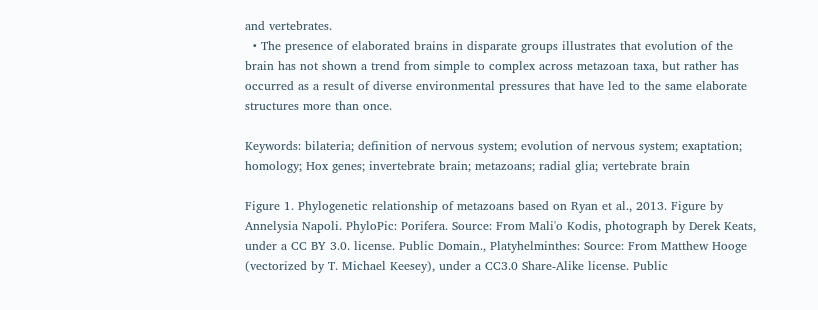and vertebrates.
  • The presence of elaborated brains in disparate groups illustrates that evolution of the brain has not shown a trend from simple to complex across metazoan taxa, but rather has occurred as a result of diverse environmental pressures that have led to the same elaborate structures more than once.

Keywords: bilateria; definition of nervous system; evolution of nervous system; exaptation; homology; Hox genes; invertebrate brain; metazoans; radial glia; vertebrate brain

Figure 1. Phylogenetic relationship of metazoans based on Ryan et al., 2013. Figure by Annelysia Napoli. PhyloPic: Porifera. Source: From Mali'o Kodis, photograph by Derek Keats, under a CC BY 3.0. license. Public Domain., Platyhelminthes: Source: From Matthew Hooge (vectorized by T. Michael Keesey), under a CC3.0 Share‐Alike license. Public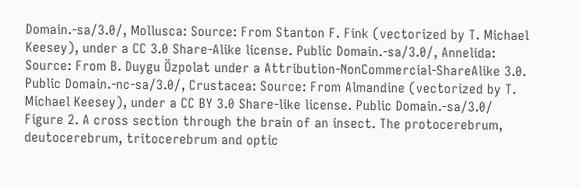Domain.‐sa/3.0/, Mollusca: Source: From Stanton F. Fink (vectorized by T. Michael Keesey), under a CC 3.0 Share‐Alike license. Public Domain.‐sa/3.0/, Annelida: Source: From B. Duygu Özpolat under a Attribution‐NonCommercial‐ShareAlike 3.0. Public Domain.‐nc‐sa/3.0/, Crustacea: Source: From Almandine (vectorized by T. Michael Keesey), under a CC BY 3.0 Share‐like license. Public Domain.‐sa/3.0/
Figure 2. A cross section through the brain of an insect. The protocerebrum, deutocerebrum, tritocerebrum and optic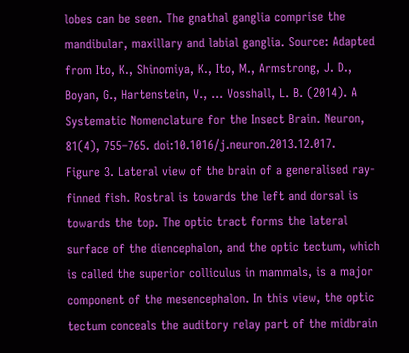lobes can be seen. The gnathal ganglia comprise the mandibular, maxillary and labial ganglia. Source: Adapted from Ito, K., Shinomiya, K., Ito, M., Armstrong, J. D., Boyan, G., Hartenstein, V., … Vosshall, L. B. (2014). A Systematic Nomenclature for the Insect Brain. Neuron, 81(4), 755–765. doi:10.1016/j.neuron.2013.12.017.
Figure 3. Lateral view of the brain of a generalised ray‐finned fish. Rostral is towards the left and dorsal is towards the top. The optic tract forms the lateral surface of the diencephalon, and the optic tectum, which is called the superior colliculus in mammals, is a major component of the mesencephalon. In this view, the optic tectum conceals the auditory relay part of the midbrain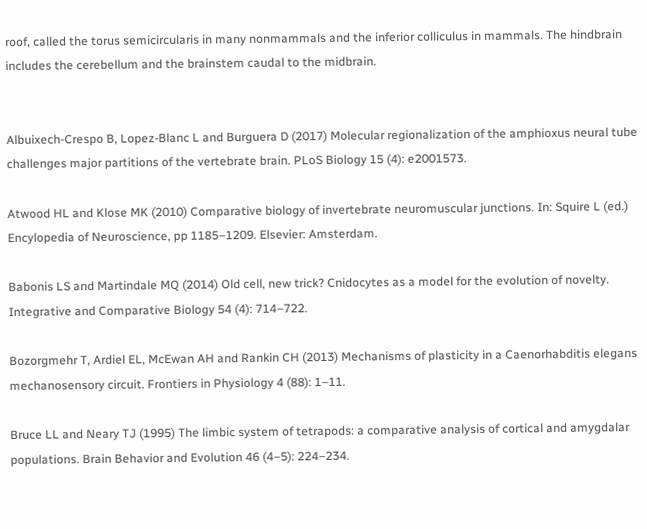roof, called the torus semicircularis in many nonmammals and the inferior colliculus in mammals. The hindbrain includes the cerebellum and the brainstem caudal to the midbrain.


Albuixech‐Crespo B, Lopez‐Blanc L and Burguera D (2017) Molecular regionalization of the amphioxus neural tube challenges major partitions of the vertebrate brain. PLoS Biology 15 (4): e2001573.

Atwood HL and Klose MK (2010) Comparative biology of invertebrate neuromuscular junctions. In: Squire L (ed.) Encylopedia of Neuroscience, pp 1185–1209. Elsevier: Amsterdam.

Babonis LS and Martindale MQ (2014) Old cell, new trick? Cnidocytes as a model for the evolution of novelty. Integrative and Comparative Biology 54 (4): 714–722.

Bozorgmehr T, Ardiel EL, McEwan AH and Rankin CH (2013) Mechanisms of plasticity in a Caenorhabditis elegans mechanosensory circuit. Frontiers in Physiology 4 (88): 1–11.

Bruce LL and Neary TJ (1995) The limbic system of tetrapods: a comparative analysis of cortical and amygdalar populations. Brain Behavior and Evolution 46 (4–5): 224–234.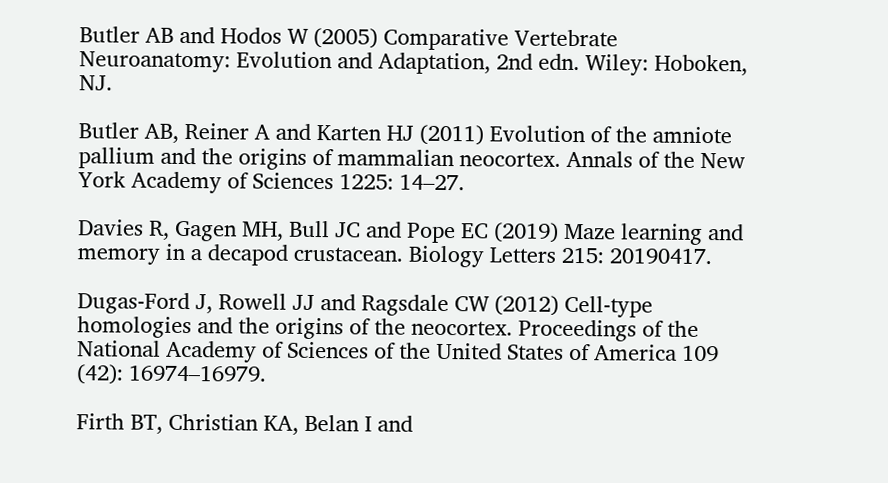Butler AB and Hodos W (2005) Comparative Vertebrate Neuroanatomy: Evolution and Adaptation, 2nd edn. Wiley: Hoboken, NJ.

Butler AB, Reiner A and Karten HJ (2011) Evolution of the amniote pallium and the origins of mammalian neocortex. Annals of the New York Academy of Sciences 1225: 14–27.

Davies R, Gagen MH, Bull JC and Pope EC (2019) Maze learning and memory in a decapod crustacean. Biology Letters 215: 20190417.

Dugas‐Ford J, Rowell JJ and Ragsdale CW (2012) Cell‐type homologies and the origins of the neocortex. Proceedings of the National Academy of Sciences of the United States of America 109 (42): 16974–16979.

Firth BT, Christian KA, Belan I and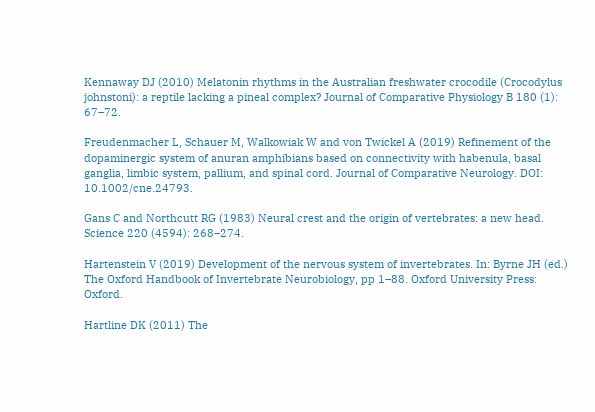Kennaway DJ (2010) Melatonin rhythms in the Australian freshwater crocodile (Crocodylus johnstoni): a reptile lacking a pineal complex? Journal of Comparative Physiology B 180 (1): 67–72.

Freudenmacher L, Schauer M, Walkowiak W and von Twickel A (2019) Refinement of the dopaminergic system of anuran amphibians based on connectivity with habenula, basal ganglia, limbic system, pallium, and spinal cord. Journal of Comparative Neurology. DOI: 10.1002/cne.24793.

Gans C and Northcutt RG (1983) Neural crest and the origin of vertebrates: a new head. Science 220 (4594): 268–274.

Hartenstein V (2019) Development of the nervous system of invertebrates. In: Byrne JH (ed.) The Oxford Handbook of Invertebrate Neurobiology, pp 1–88. Oxford University Press: Oxford.

Hartline DK (2011) The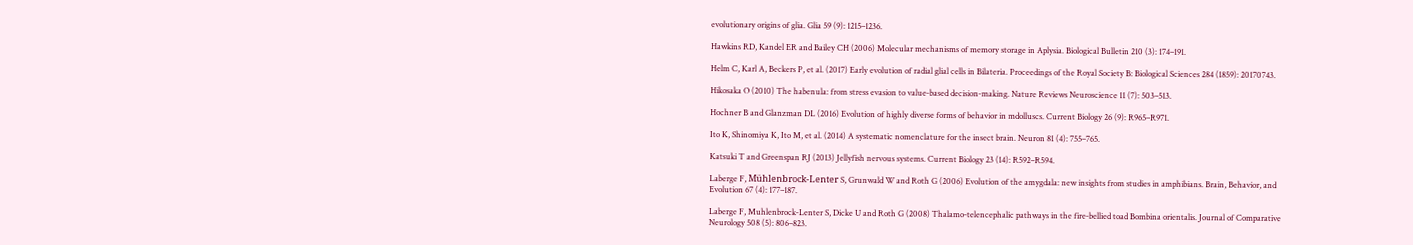evolutionary origins of glia. Glia 59 (9): 1215–1236.

Hawkins RD, Kandel ER and Bailey CH (2006) Molecular mechanisms of memory storage in Aplysia. Biological Bulletin 210 (3): 174–191.

Helm C, Karl A, Beckers P, et al. (2017) Early evolution of radial glial cells in Bilateria. Proceedings of the Royal Society B: Biological Sciences 284 (1859): 20170743.

Hikosaka O (2010) The habenula: from stress evasion to value‐based decision‐making. Nature Reviews Neuroscience 11 (7): 503–513.

Hochner B and Glanzman DL (2016) Evolution of highly diverse forms of behavior in mdolluscs. Current Biology 26 (9): R965–R971.

Ito K, Shinomiya K, Ito M, et al. (2014) A systematic nomenclature for the insect brain. Neuron 81 (4): 755–765.

Katsuki T and Greenspan RJ (2013) Jellyfish nervous systems. Current Biology 23 (14): R592–R594.

Laberge F, Mühlenbrock‐Lenter S, Grunwald W and Roth G (2006) Evolution of the amygdala: new insights from studies in amphibians. Brain, Behavior, and Evolution 67 (4): 177–187.

Laberge F, Muhlenbrock‐Lenter S, Dicke U and Roth G (2008) Thalamo‐telencephalic pathways in the fire‐bellied toad Bombina orientalis. Journal of Comparative Neurology 508 (5): 806–823.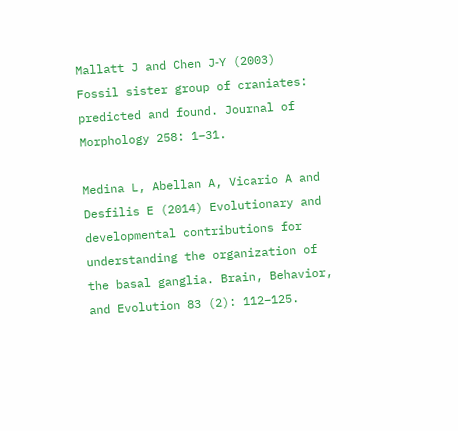Mallatt J and Chen J‐Y (2003) Fossil sister group of craniates: predicted and found. Journal of Morphology 258: 1–31.

Medina L, Abellan A, Vicario A and Desfilis E (2014) Evolutionary and developmental contributions for understanding the organization of the basal ganglia. Brain, Behavior, and Evolution 83 (2): 112–125.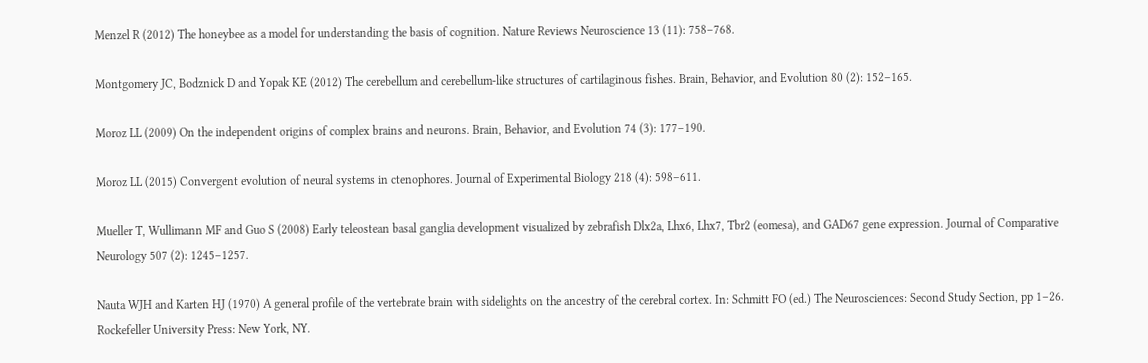Menzel R (2012) The honeybee as a model for understanding the basis of cognition. Nature Reviews Neuroscience 13 (11): 758–768.

Montgomery JC, Bodznick D and Yopak KE (2012) The cerebellum and cerebellum‐like structures of cartilaginous fishes. Brain, Behavior, and Evolution 80 (2): 152–165.

Moroz LL (2009) On the independent origins of complex brains and neurons. Brain, Behavior, and Evolution 74 (3): 177–190.

Moroz LL (2015) Convergent evolution of neural systems in ctenophores. Journal of Experimental Biology 218 (4): 598–611.

Mueller T, Wullimann MF and Guo S (2008) Early teleostean basal ganglia development visualized by zebrafish Dlx2a, Lhx6, Lhx7, Tbr2 (eomesa), and GAD67 gene expression. Journal of Comparative Neurology 507 (2): 1245–1257.

Nauta WJH and Karten HJ (1970) A general profile of the vertebrate brain with sidelights on the ancestry of the cerebral cortex. In: Schmitt FO (ed.) The Neurosciences: Second Study Section, pp 1–26. Rockefeller University Press: New York, NY.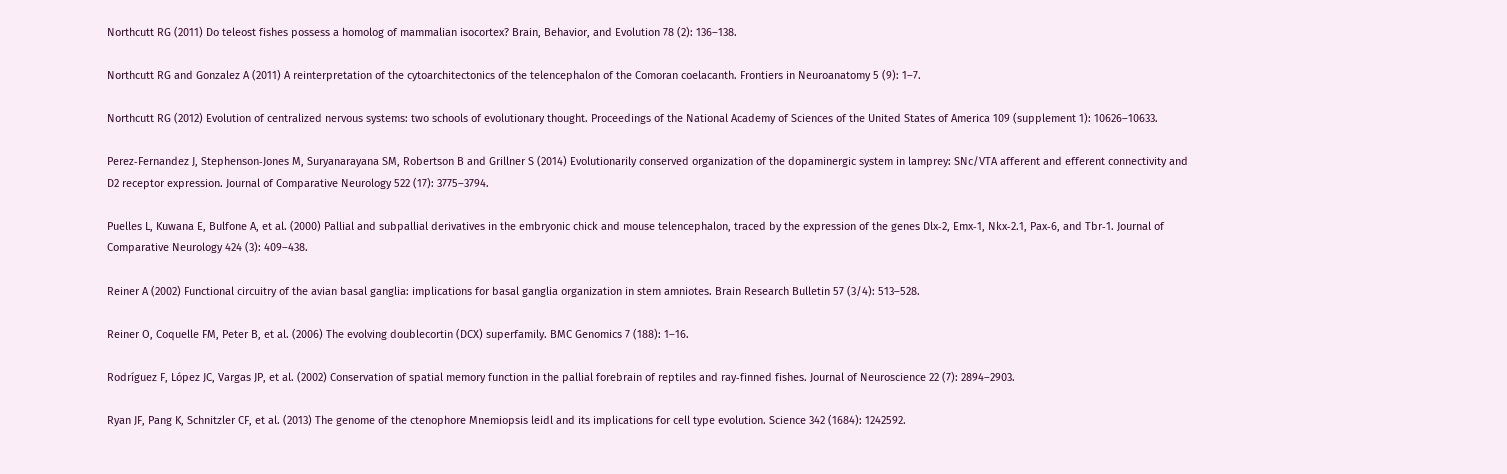Northcutt RG (2011) Do teleost fishes possess a homolog of mammalian isocortex? Brain, Behavior, and Evolution 78 (2): 136–138.

Northcutt RG and Gonzalez A (2011) A reinterpretation of the cytoarchitectonics of the telencephalon of the Comoran coelacanth. Frontiers in Neuroanatomy 5 (9): 1–7.

Northcutt RG (2012) Evolution of centralized nervous systems: two schools of evolutionary thought. Proceedings of the National Academy of Sciences of the United States of America 109 (supplement 1): 10626–10633.

Perez‐Fernandez J, Stephenson‐Jones M, Suryanarayana SM, Robertson B and Grillner S (2014) Evolutionarily conserved organization of the dopaminergic system in lamprey: SNc/VTA afferent and efferent connectivity and D2 receptor expression. Journal of Comparative Neurology 522 (17): 3775–3794.

Puelles L, Kuwana E, Bulfone A, et al. (2000) Pallial and subpallial derivatives in the embryonic chick and mouse telencephalon, traced by the expression of the genes Dlx‐2, Emx‐1, Nkx‐2.1, Pax‐6, and Tbr‐1. Journal of Comparative Neurology 424 (3): 409–438.

Reiner A (2002) Functional circuitry of the avian basal ganglia: implications for basal ganglia organization in stem amniotes. Brain Research Bulletin 57 (3/4): 513–528.

Reiner O, Coquelle FM, Peter B, et al. (2006) The evolving doublecortin (DCX) superfamily. BMC Genomics 7 (188): 1–16.

Rodríguez F, López JC, Vargas JP, et al. (2002) Conservation of spatial memory function in the pallial forebrain of reptiles and ray‐finned fishes. Journal of Neuroscience 22 (7): 2894–2903.

Ryan JF, Pang K, Schnitzler CF, et al. (2013) The genome of the ctenophore Mnemiopsis leidl and its implications for cell type evolution. Science 342 (1684): 1242592.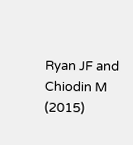Ryan JF and Chiodin M (2015)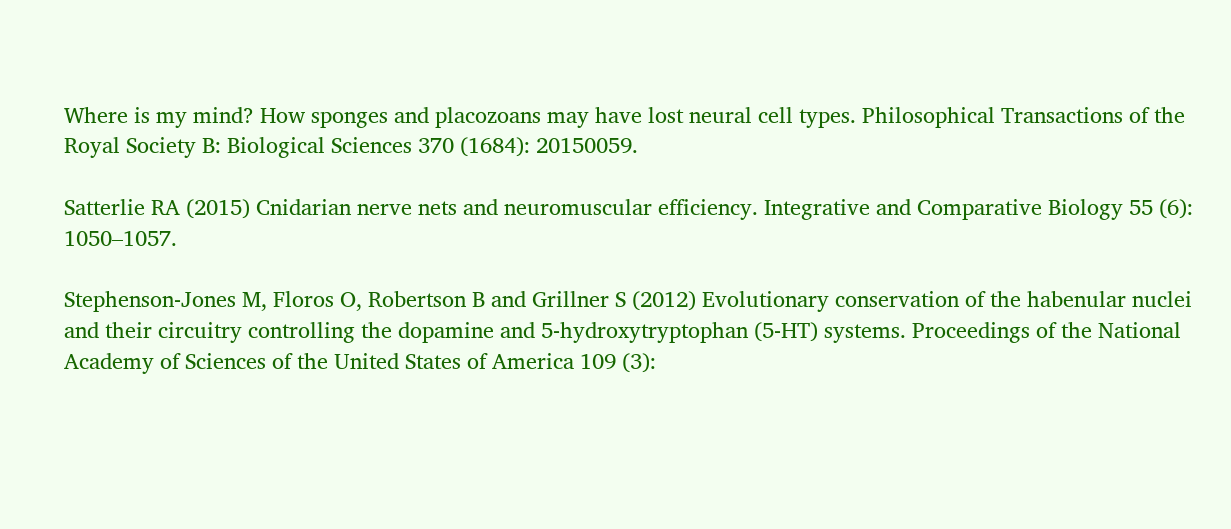Where is my mind? How sponges and placozoans may have lost neural cell types. Philosophical Transactions of the Royal Society B: Biological Sciences 370 (1684): 20150059.

Satterlie RA (2015) Cnidarian nerve nets and neuromuscular efficiency. Integrative and Comparative Biology 55 (6): 1050–1057.

Stephenson‐Jones M, Floros O, Robertson B and Grillner S (2012) Evolutionary conservation of the habenular nuclei and their circuitry controlling the dopamine and 5‐hydroxytryptophan (5‐HT) systems. Proceedings of the National Academy of Sciences of the United States of America 109 (3):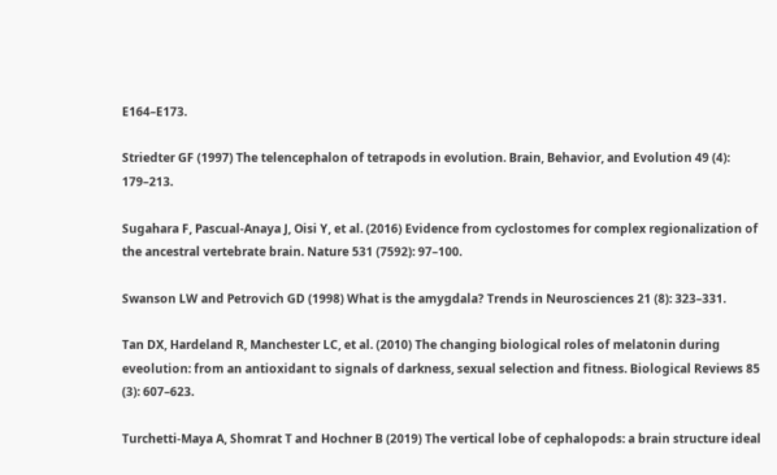E164–E173.

Striedter GF (1997) The telencephalon of tetrapods in evolution. Brain, Behavior, and Evolution 49 (4): 179–213.

Sugahara F, Pascual‐Anaya J, Oisi Y, et al. (2016) Evidence from cyclostomes for complex regionalization of the ancestral vertebrate brain. Nature 531 (7592): 97–100.

Swanson LW and Petrovich GD (1998) What is the amygdala? Trends in Neurosciences 21 (8): 323–331.

Tan DX, Hardeland R, Manchester LC, et al. (2010) The changing biological roles of melatonin during eveolution: from an antioxidant to signals of darkness, sexual selection and fitness. Biological Reviews 85 (3): 607–623.

Turchetti‐Maya A, Shomrat T and Hochner B (2019) The vertical lobe of cephalopods: a brain structure ideal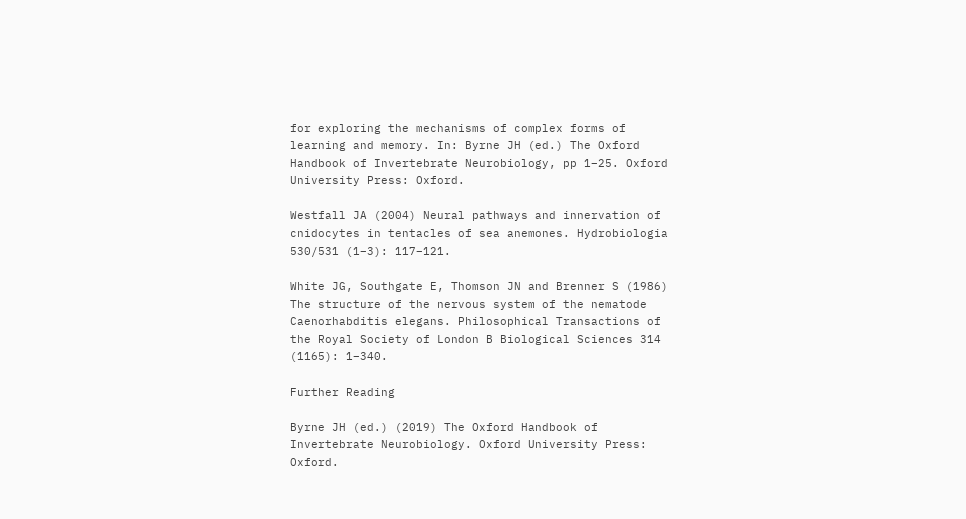for exploring the mechanisms of complex forms of learning and memory. In: Byrne JH (ed.) The Oxford Handbook of Invertebrate Neurobiology, pp 1–25. Oxford University Press: Oxford.

Westfall JA (2004) Neural pathways and innervation of cnidocytes in tentacles of sea anemones. Hydrobiologia 530/531 (1–3): 117–121.

White JG, Southgate E, Thomson JN and Brenner S (1986) The structure of the nervous system of the nematode Caenorhabditis elegans. Philosophical Transactions of the Royal Society of London B Biological Sciences 314 (1165): 1–340.

Further Reading

Byrne JH (ed.) (2019) The Oxford Handbook of Invertebrate Neurobiology. Oxford University Press: Oxford.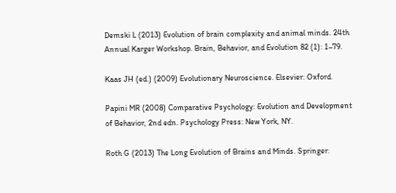Demski L (2013) Evolution of brain complexity and animal minds. 24th Annual Karger Workshop. Brain, Behavior, and Evolution 82 (1): 1–79.

Kaas JH (ed.) (2009) Evolutionary Neuroscience. Elsevier: Oxford.

Papini MR (2008) Comparative Psychology: Evolution and Development of Behavior, 2nd edn. Psychology Press: New York, NY.

Roth G (2013) The Long Evolution of Brains and Minds. Springer: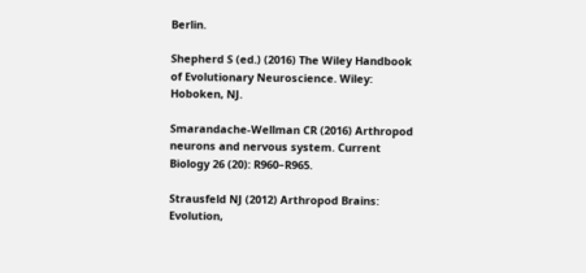Berlin.

Shepherd S (ed.) (2016) The Wiley Handbook of Evolutionary Neuroscience. Wiley: Hoboken, NJ.

Smarandache‐Wellman CR (2016) Arthropod neurons and nervous system. Current Biology 26 (20): R960–R965.

Strausfeld NJ (2012) Arthropod Brains: Evolution,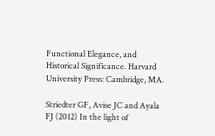Functional Elegance, and Historical Significance. Harvard University Press: Cambridge, MA.

Striedter GF, Avise JC and Ayala FJ (2012) In the light of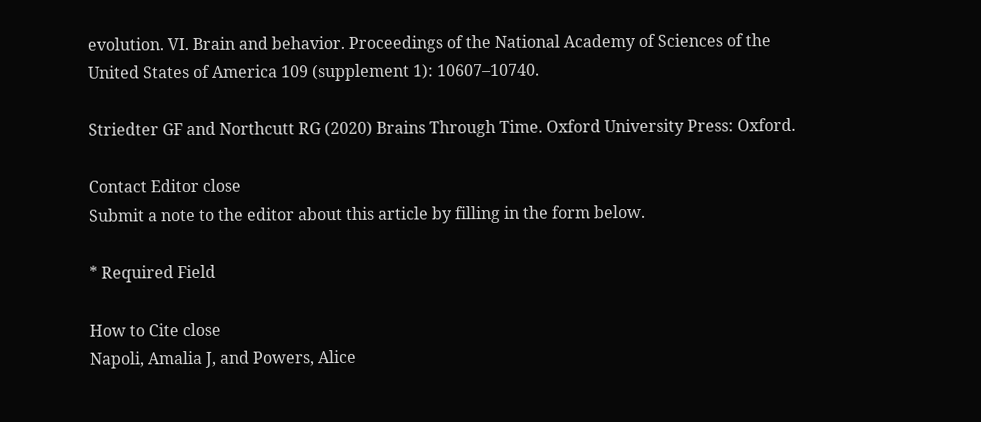evolution. VI. Brain and behavior. Proceedings of the National Academy of Sciences of the United States of America 109 (supplement 1): 10607–10740.

Striedter GF and Northcutt RG (2020) Brains Through Time. Oxford University Press: Oxford.

Contact Editor close
Submit a note to the editor about this article by filling in the form below.

* Required Field

How to Cite close
Napoli, Amalia J, and Powers, Alice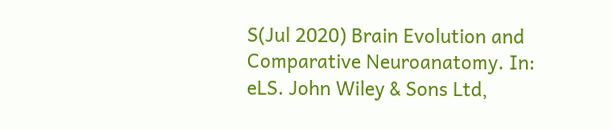S(Jul 2020) Brain Evolution and Comparative Neuroanatomy. In: eLS. John Wiley & Sons Ltd,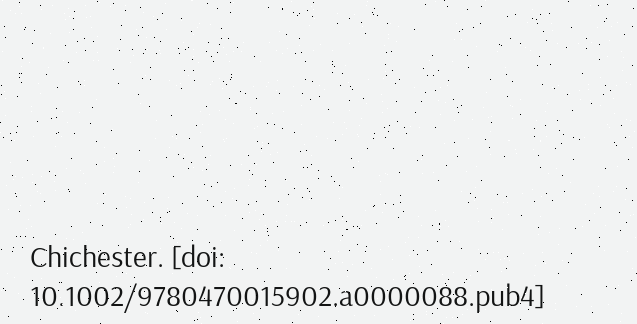Chichester. [doi: 10.1002/9780470015902.a0000088.pub4]